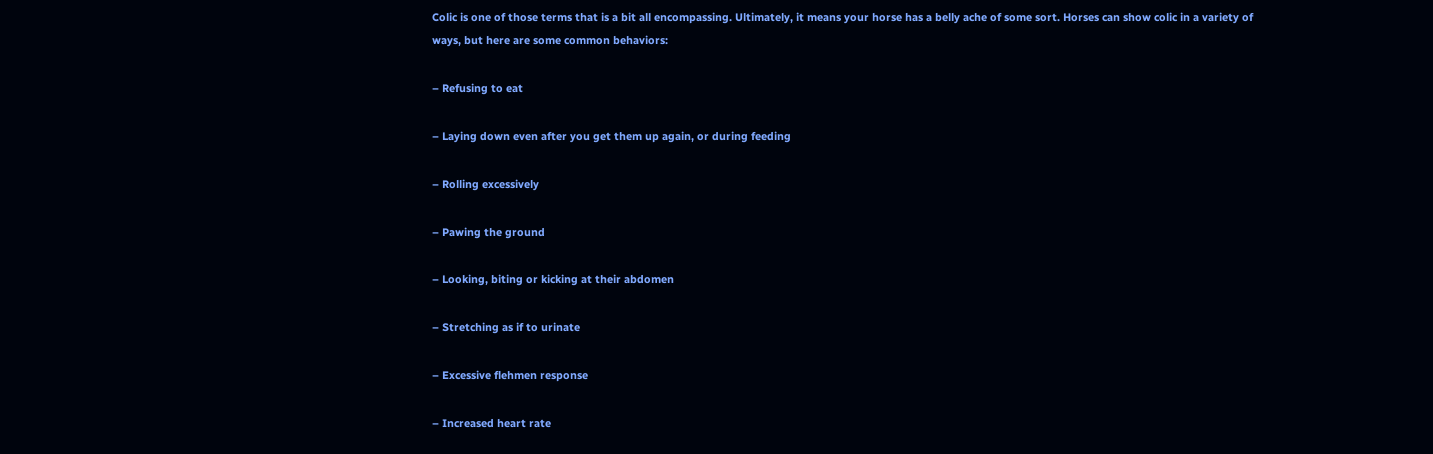Colic is one of those terms that is a bit all encompassing. Ultimately, it means your horse has a belly ache of some sort. Horses can show colic in a variety of ways, but here are some common behaviors:

– Refusing to eat

– Laying down even after you get them up again, or during feeding

– Rolling excessively

– Pawing the ground

– Looking, biting or kicking at their abdomen

– Stretching as if to urinate

– Excessive flehmen response

– Increased heart rate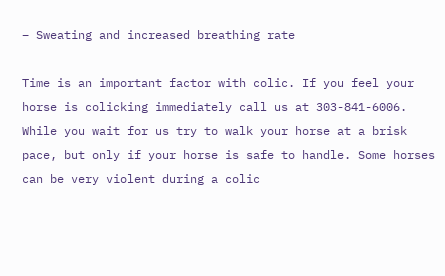– Sweating and increased breathing rate

Time is an important factor with colic. If you feel your horse is colicking immediately call us at 303-841-6006. While you wait for us try to walk your horse at a brisk pace, but only if your horse is safe to handle. Some horses can be very violent during a colic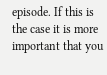episode. If this is the case it is more important that you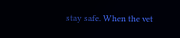stay safe. When the vet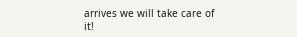arrives we will take care of it!